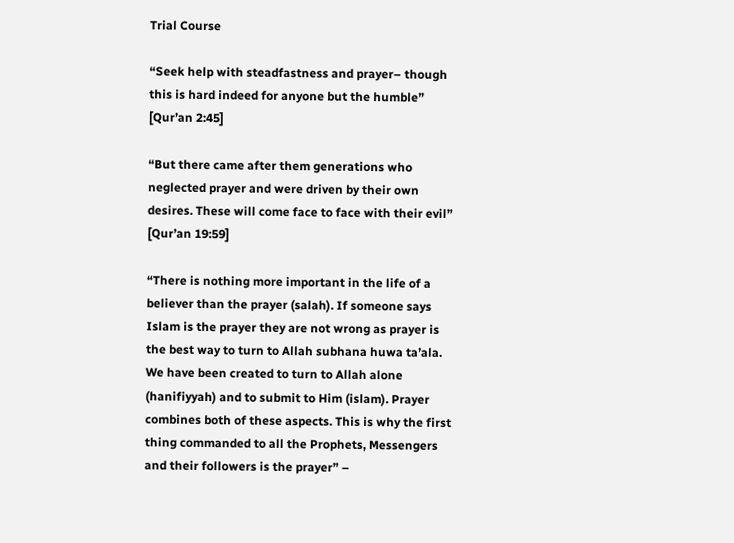Trial Course

“Seek help with steadfastness and prayer– though this is hard indeed for anyone but the humble”  [Qur’an 2:45]

“But there came after them generations who neglected prayer and were driven by their own desires. These will come face to face with their evil” [Qur’an 19:59]

“There is nothing more important in the life of a believer than the prayer (salah). If someone says Islam is the prayer they are not wrong as prayer is the best way to turn to Allah subhana huwa ta’ala. We have been created to turn to Allah alone (hanifiyyah) and to submit to Him (islam). Prayer combines both of these aspects. This is why the first thing commanded to all the Prophets, Messengers and their followers is the prayer” –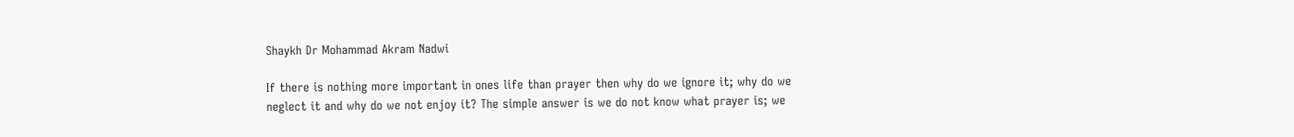Shaykh Dr Mohammad Akram Nadwi

If there is nothing more important in ones life than prayer then why do we ignore it; why do we neglect it and why do we not enjoy it? The simple answer is we do not know what prayer is; we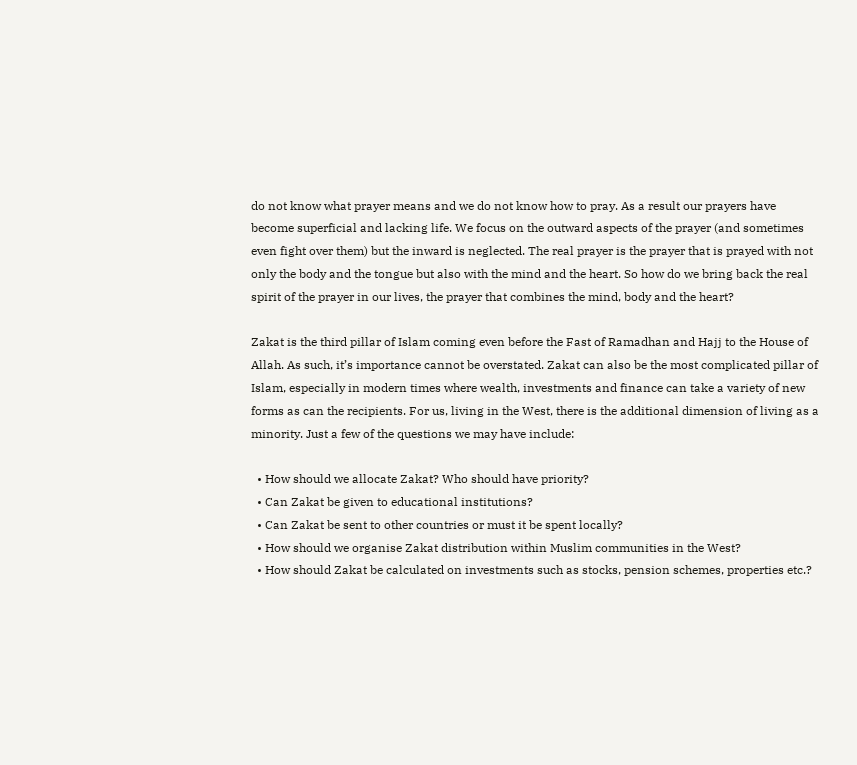do not know what prayer means and we do not know how to pray. As a result our prayers have become superficial and lacking life. We focus on the outward aspects of the prayer (and sometimes even fight over them) but the inward is neglected. The real prayer is the prayer that is prayed with not only the body and the tongue but also with the mind and the heart. So how do we bring back the real spirit of the prayer in our lives, the prayer that combines the mind, body and the heart?

Zakat is the third pillar of Islam coming even before the Fast of Ramadhan and Hajj to the House of Allah. As such, it’s importance cannot be overstated. Zakat can also be the most complicated pillar of Islam, especially in modern times where wealth, investments and finance can take a variety of new forms as can the recipients. For us, living in the West, there is the additional dimension of living as a minority. Just a few of the questions we may have include:

  • How should we allocate Zakat? Who should have priority?
  • Can Zakat be given to educational institutions?
  • Can Zakat be sent to other countries or must it be spent locally?
  • How should we organise Zakat distribution within Muslim communities in the West?
  • How should Zakat be calculated on investments such as stocks, pension schemes, properties etc.?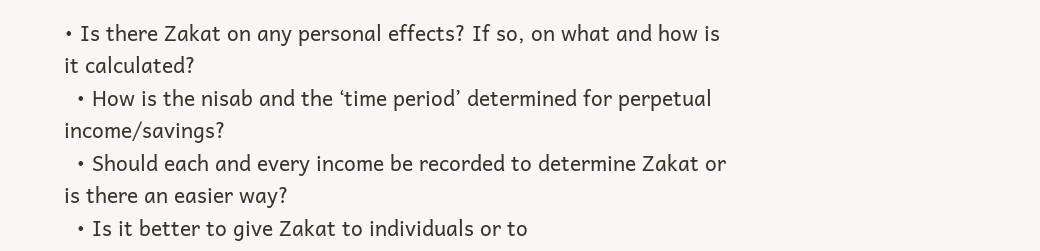• Is there Zakat on any personal effects? If so, on what and how is it calculated?
  • How is the nisab and the ‘time period’ determined for perpetual income/savings?
  • Should each and every income be recorded to determine Zakat or is there an easier way?
  • Is it better to give Zakat to individuals or to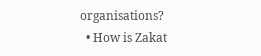organisations?
  • How is Zakat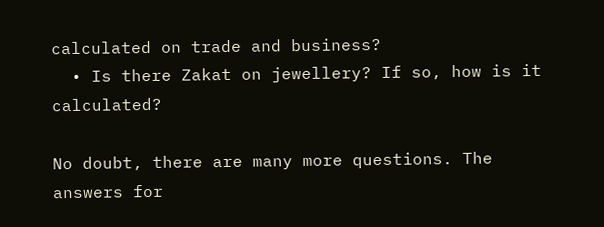calculated on trade and business?
  • Is there Zakat on jewellery? If so, how is it calculated?

No doubt, there are many more questions. The answers for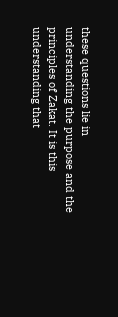these questions lie in understanding the purpose and the principles of Zakat. It is this understanding that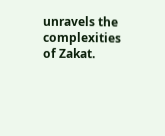unravels the complexities of Zakat.